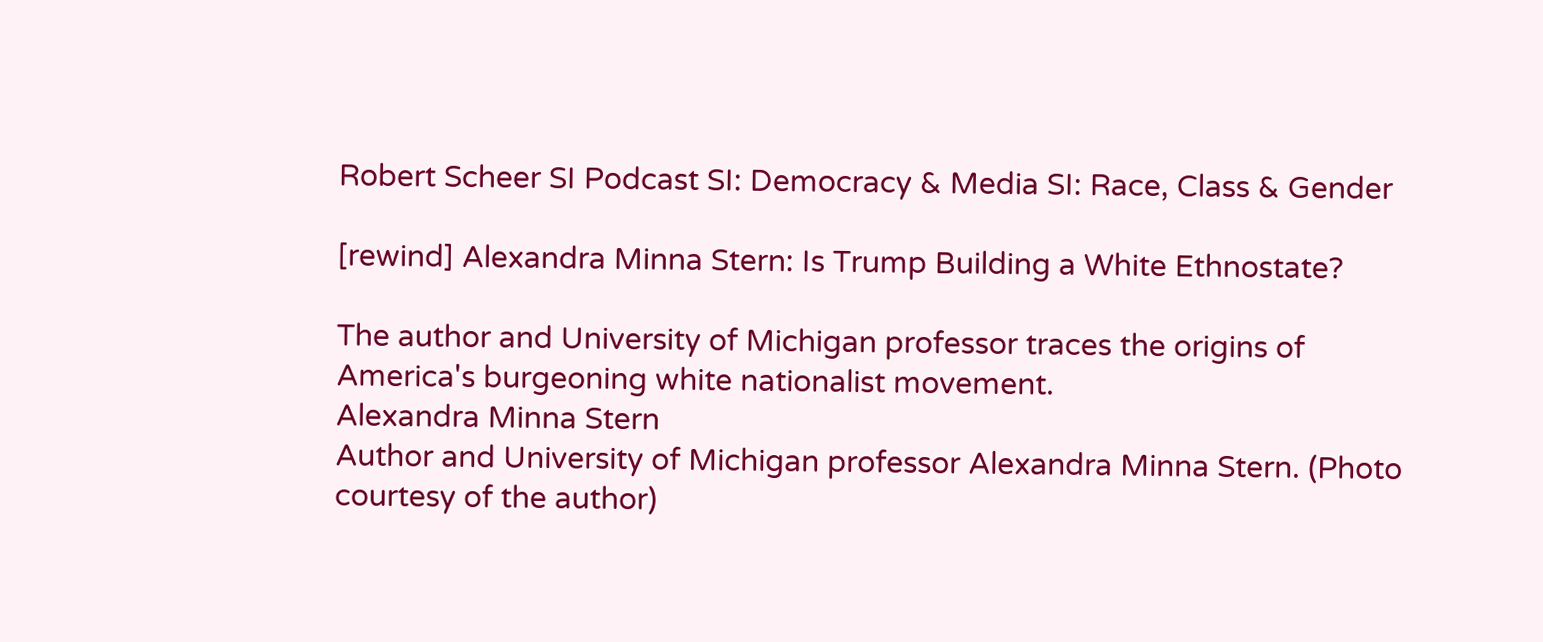Robert Scheer SI Podcast SI: Democracy & Media SI: Race, Class & Gender

[rewind] Alexandra Minna Stern: Is Trump Building a White Ethnostate?

The author and University of Michigan professor traces the origins of America's burgeoning white nationalist movement.
Alexandra Minna Stern
Author and University of Michigan professor Alexandra Minna Stern. (Photo courtesy of the author)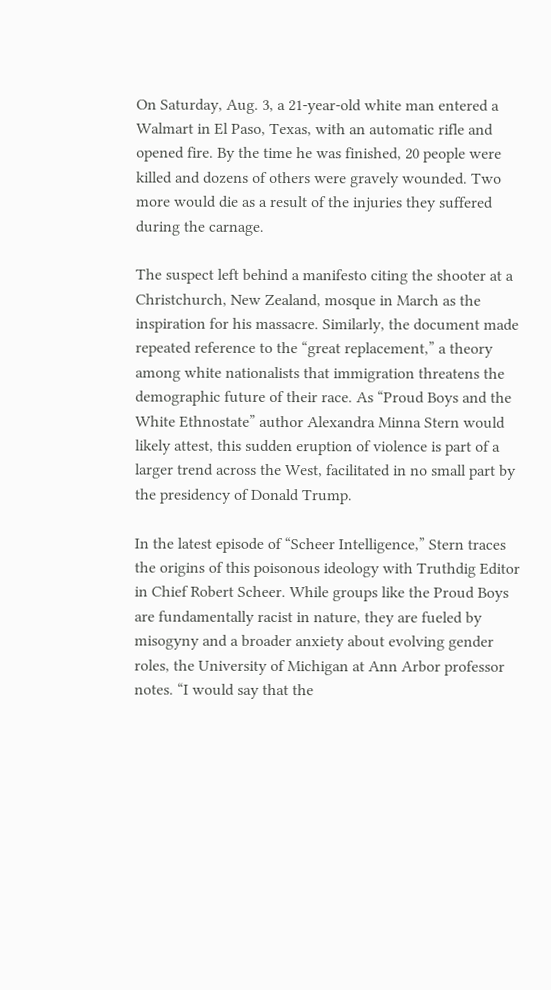On Saturday, Aug. 3, a 21-year-old white man entered a Walmart in El Paso, Texas, with an automatic rifle and opened fire. By the time he was finished, 20 people were killed and dozens of others were gravely wounded. Two more would die as a result of the injuries they suffered during the carnage.

The suspect left behind a manifesto citing the shooter at a Christchurch, New Zealand, mosque in March as the inspiration for his massacre. Similarly, the document made repeated reference to the “great replacement,” a theory among white nationalists that immigration threatens the demographic future of their race. As “Proud Boys and the White Ethnostate” author Alexandra Minna Stern would likely attest, this sudden eruption of violence is part of a larger trend across the West, facilitated in no small part by the presidency of Donald Trump.

In the latest episode of “Scheer Intelligence,” Stern traces the origins of this poisonous ideology with Truthdig Editor in Chief Robert Scheer. While groups like the Proud Boys are fundamentally racist in nature, they are fueled by misogyny and a broader anxiety about evolving gender roles, the University of Michigan at Ann Arbor professor notes. “I would say that the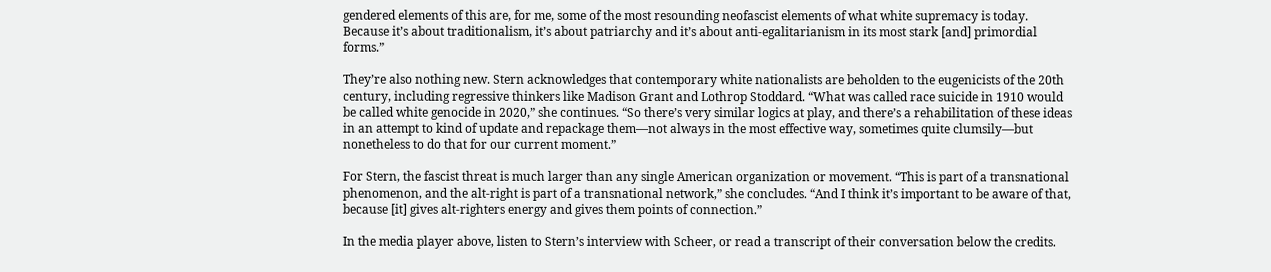gendered elements of this are, for me, some of the most resounding neofascist elements of what white supremacy is today. Because it’s about traditionalism, it’s about patriarchy and it’s about anti-egalitarianism in its most stark [and] primordial forms.”

They’re also nothing new. Stern acknowledges that contemporary white nationalists are beholden to the eugenicists of the 20th century, including regressive thinkers like Madison Grant and Lothrop Stoddard. “What was called race suicide in 1910 would be called white genocide in 2020,” she continues. “So there’s very similar logics at play, and there’s a rehabilitation of these ideas in an attempt to kind of update and repackage them—not always in the most effective way, sometimes quite clumsily—but nonetheless to do that for our current moment.”

For Stern, the fascist threat is much larger than any single American organization or movement. “This is part of a transnational phenomenon, and the alt-right is part of a transnational network,” she concludes. “And I think it’s important to be aware of that, because [it] gives alt-righters energy and gives them points of connection.”

In the media player above, listen to Stern’s interview with Scheer, or read a transcript of their conversation below the credits.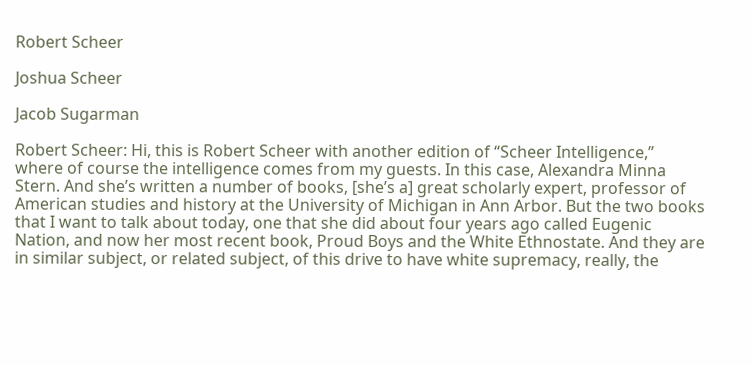Robert Scheer

Joshua Scheer

Jacob Sugarman

Robert Scheer: Hi, this is Robert Scheer with another edition of “Scheer Intelligence,” where of course the intelligence comes from my guests. In this case, Alexandra Minna Stern. And she’s written a number of books, [she’s a] great scholarly expert, professor of American studies and history at the University of Michigan in Ann Arbor. But the two books that I want to talk about today, one that she did about four years ago called Eugenic Nation, and now her most recent book, Proud Boys and the White Ethnostate. And they are in similar subject, or related subject, of this drive to have white supremacy, really, the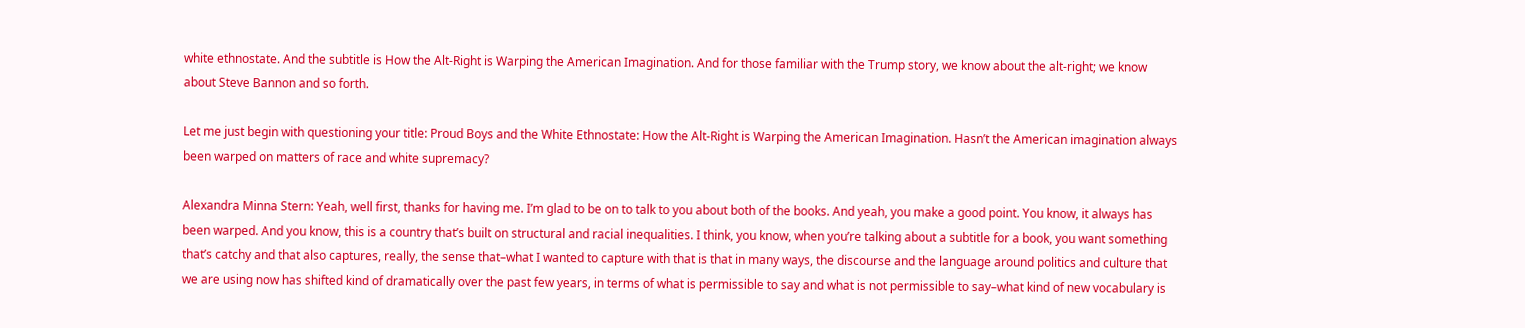white ethnostate. And the subtitle is How the Alt-Right is Warping the American Imagination. And for those familiar with the Trump story, we know about the alt-right; we know about Steve Bannon and so forth.

Let me just begin with questioning your title: Proud Boys and the White Ethnostate: How the Alt-Right is Warping the American Imagination. Hasn’t the American imagination always been warped on matters of race and white supremacy?

Alexandra Minna Stern: Yeah, well first, thanks for having me. I’m glad to be on to talk to you about both of the books. And yeah, you make a good point. You know, it always has been warped. And you know, this is a country that’s built on structural and racial inequalities. I think, you know, when you’re talking about a subtitle for a book, you want something that’s catchy and that also captures, really, the sense that–what I wanted to capture with that is that in many ways, the discourse and the language around politics and culture that we are using now has shifted kind of dramatically over the past few years, in terms of what is permissible to say and what is not permissible to say–what kind of new vocabulary is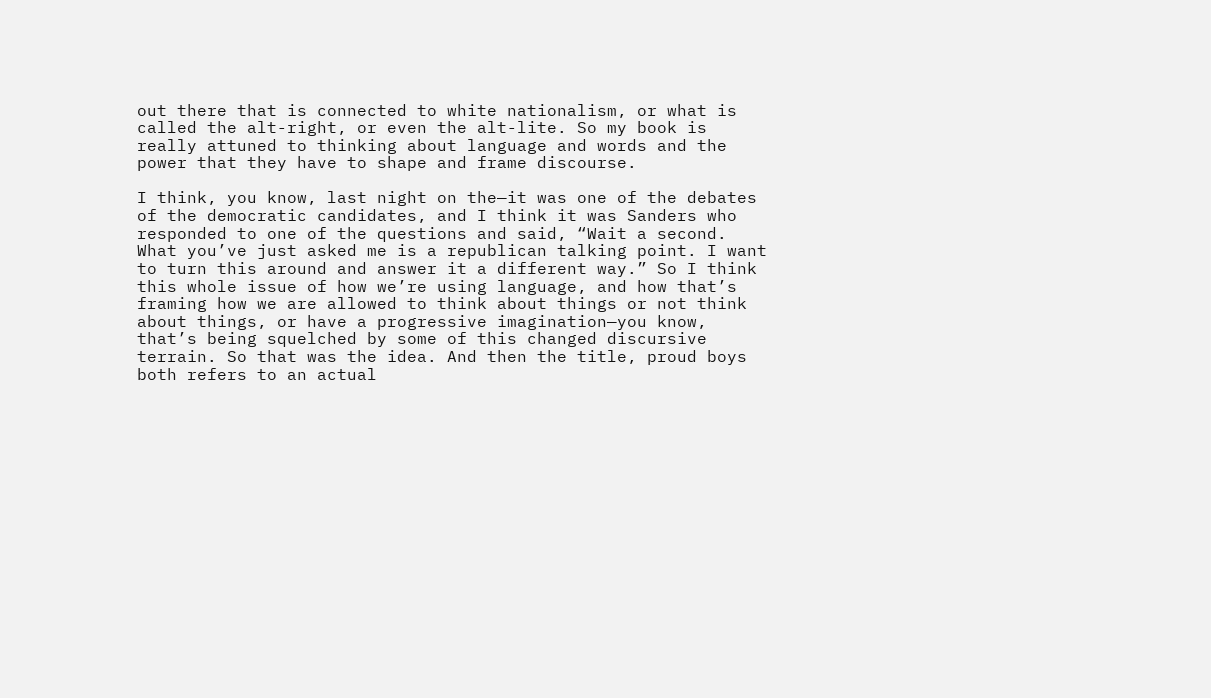out there that is connected to white nationalism, or what is called the alt-right, or even the alt-lite. So my book is really attuned to thinking about language and words and the power that they have to shape and frame discourse.

I think, you know, last night on the—it was one of the debates of the democratic candidates, and I think it was Sanders who responded to one of the questions and said, “Wait a second. What you’ve just asked me is a republican talking point. I want to turn this around and answer it a different way.” So I think this whole issue of how we’re using language, and how that’s framing how we are allowed to think about things or not think about things, or have a progressive imagination—you know, that’s being squelched by some of this changed discursive terrain. So that was the idea. And then the title, proud boys both refers to an actual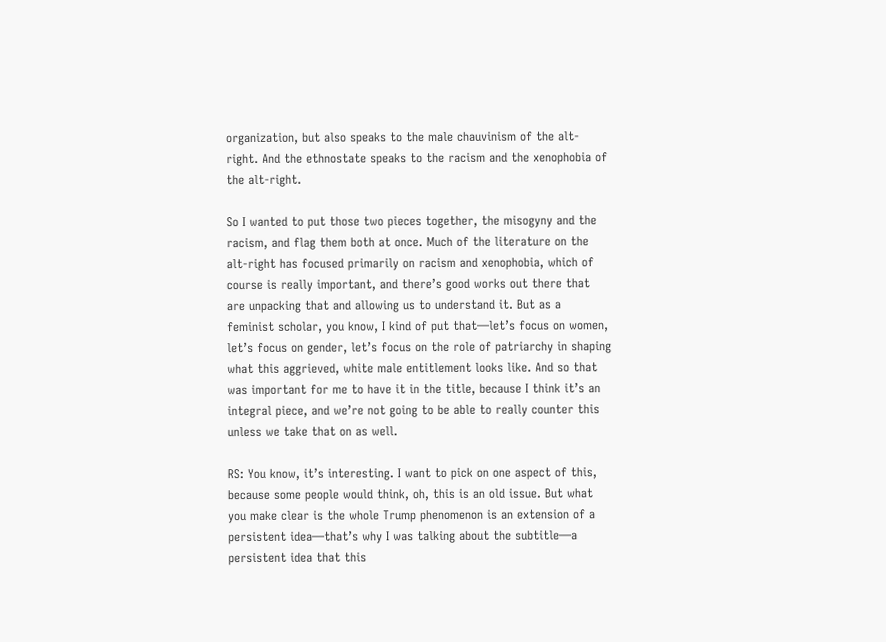organization, but also speaks to the male chauvinism of the alt-right. And the ethnostate speaks to the racism and the xenophobia of the alt-right.

So I wanted to put those two pieces together, the misogyny and the racism, and flag them both at once. Much of the literature on the alt-right has focused primarily on racism and xenophobia, which of course is really important, and there’s good works out there that are unpacking that and allowing us to understand it. But as a feminist scholar, you know, I kind of put that—let’s focus on women, let’s focus on gender, let’s focus on the role of patriarchy in shaping what this aggrieved, white male entitlement looks like. And so that was important for me to have it in the title, because I think it’s an integral piece, and we’re not going to be able to really counter this unless we take that on as well.

RS: You know, it’s interesting. I want to pick on one aspect of this, because some people would think, oh, this is an old issue. But what you make clear is the whole Trump phenomenon is an extension of a persistent idea—that’s why I was talking about the subtitle—a persistent idea that this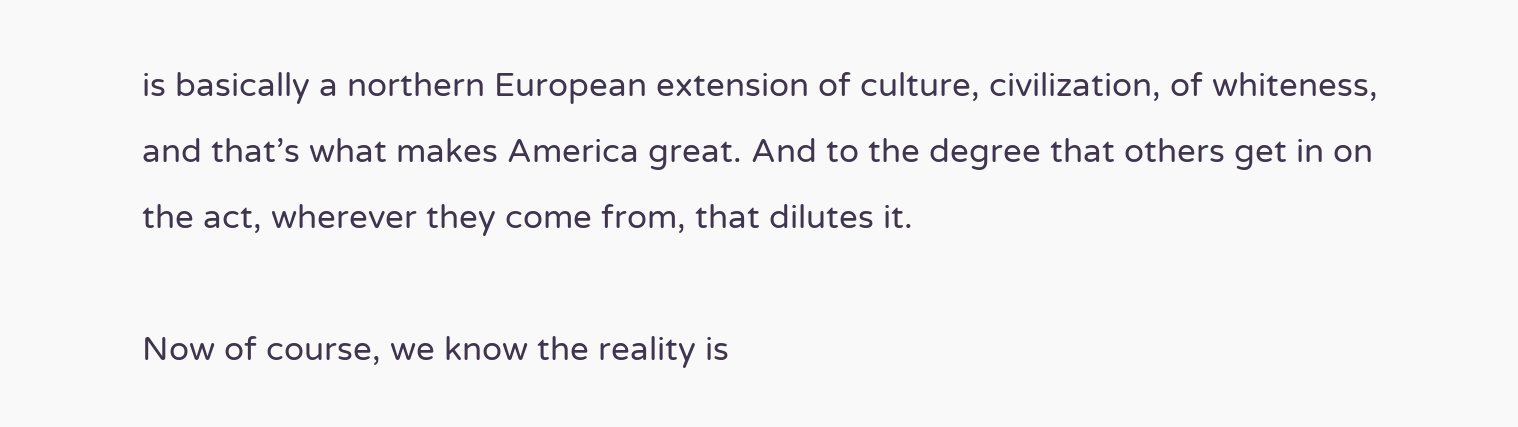is basically a northern European extension of culture, civilization, of whiteness, and that’s what makes America great. And to the degree that others get in on the act, wherever they come from, that dilutes it.

Now of course, we know the reality is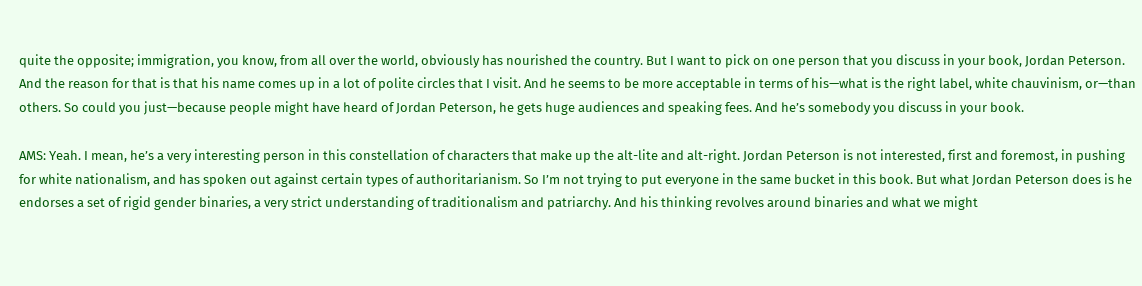quite the opposite; immigration, you know, from all over the world, obviously has nourished the country. But I want to pick on one person that you discuss in your book, Jordan Peterson. And the reason for that is that his name comes up in a lot of polite circles that I visit. And he seems to be more acceptable in terms of his—what is the right label, white chauvinism, or—than others. So could you just—because people might have heard of Jordan Peterson, he gets huge audiences and speaking fees. And he’s somebody you discuss in your book.

AMS: Yeah. I mean, he’s a very interesting person in this constellation of characters that make up the alt-lite and alt-right. Jordan Peterson is not interested, first and foremost, in pushing for white nationalism, and has spoken out against certain types of authoritarianism. So I’m not trying to put everyone in the same bucket in this book. But what Jordan Peterson does is he endorses a set of rigid gender binaries, a very strict understanding of traditionalism and patriarchy. And his thinking revolves around binaries and what we might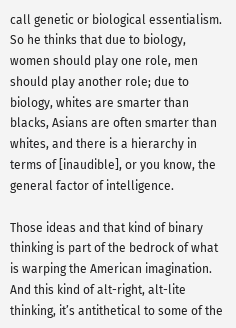call genetic or biological essentialism. So he thinks that due to biology, women should play one role, men should play another role; due to biology, whites are smarter than blacks, Asians are often smarter than whites, and there is a hierarchy in terms of [inaudible], or you know, the general factor of intelligence.

Those ideas and that kind of binary thinking is part of the bedrock of what is warping the American imagination. And this kind of alt-right, alt-lite thinking, it’s antithetical to some of the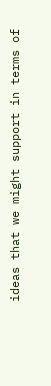ideas that we might support in terms of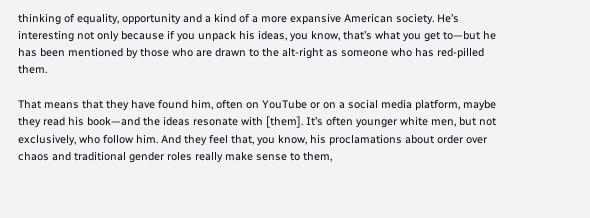thinking of equality, opportunity and a kind of a more expansive American society. He’s interesting not only because if you unpack his ideas, you know, that’s what you get to—but he has been mentioned by those who are drawn to the alt-right as someone who has red-pilled them.

That means that they have found him, often on YouTube or on a social media platform, maybe they read his book—and the ideas resonate with [them]. It’s often younger white men, but not exclusively, who follow him. And they feel that, you know, his proclamations about order over chaos and traditional gender roles really make sense to them,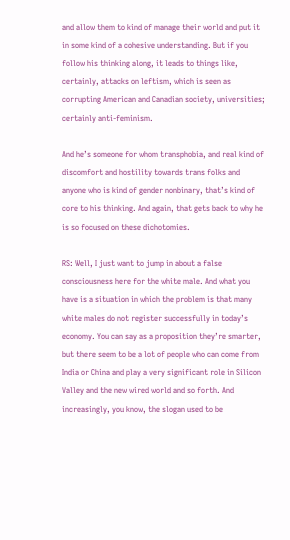and allow them to kind of manage their world and put it in some kind of a cohesive understanding. But if you follow his thinking along, it leads to things like, certainly, attacks on leftism, which is seen as corrupting American and Canadian society, universities; certainly anti-feminism.

And he’s someone for whom transphobia, and real kind of discomfort and hostility towards trans folks and anyone who is kind of gender nonbinary, that’s kind of core to his thinking. And again, that gets back to why he is so focused on these dichotomies.

RS: Well, I just want to jump in about a false consciousness here for the white male. And what you have is a situation in which the problem is that many white males do not register successfully in today’s economy. You can say as a proposition they’re smarter, but there seem to be a lot of people who can come from India or China and play a very significant role in Silicon Valley and the new wired world and so forth. And increasingly, you know, the slogan used to be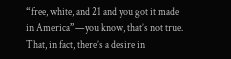“free, white, and 21 and you got it made in America”—you know, that’s not true. That, in fact, there’s a desire in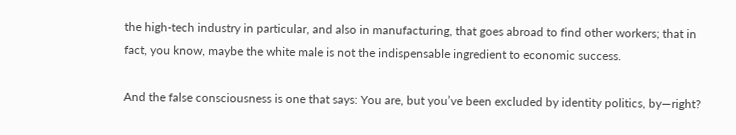the high-tech industry in particular, and also in manufacturing, that goes abroad to find other workers; that in fact, you know, maybe the white male is not the indispensable ingredient to economic success.

And the false consciousness is one that says: You are, but you’ve been excluded by identity politics, by—right?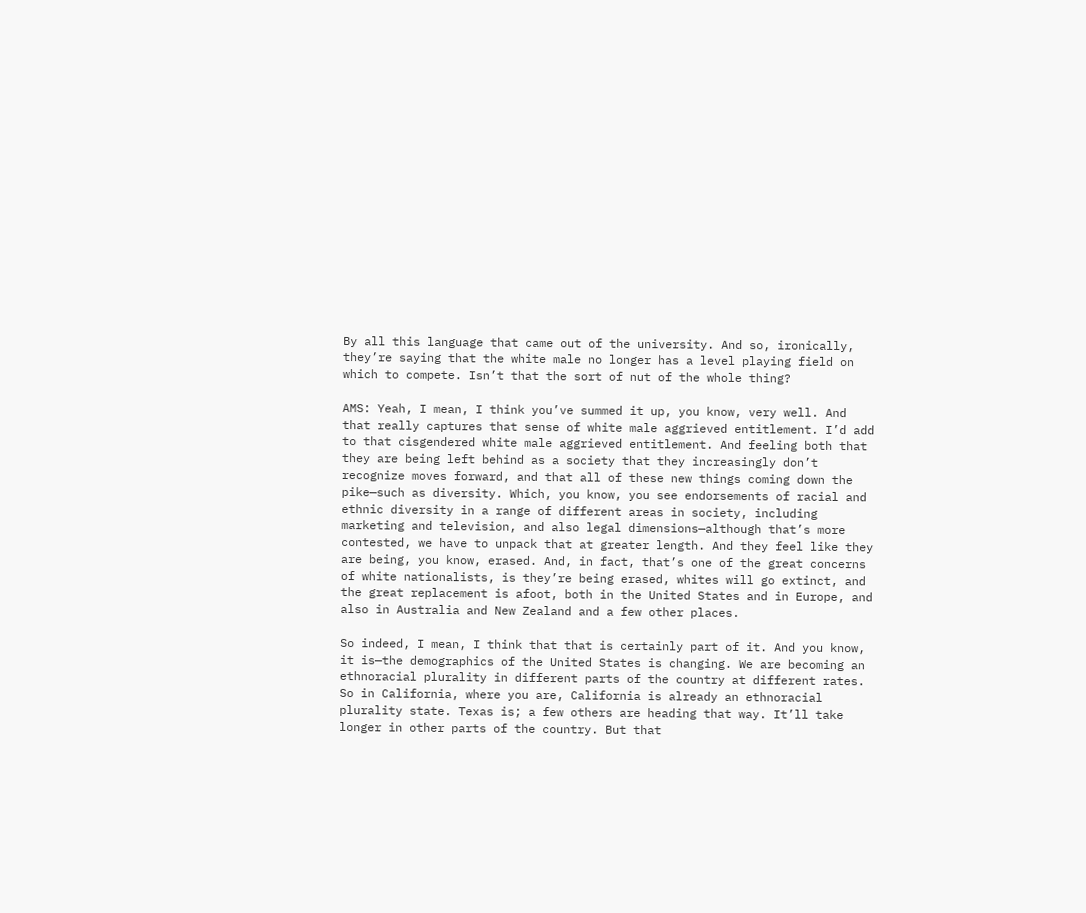By all this language that came out of the university. And so, ironically, they’re saying that the white male no longer has a level playing field on which to compete. Isn’t that the sort of nut of the whole thing?

AMS: Yeah, I mean, I think you’ve summed it up, you know, very well. And that really captures that sense of white male aggrieved entitlement. I’d add to that cisgendered white male aggrieved entitlement. And feeling both that they are being left behind as a society that they increasingly don’t recognize moves forward, and that all of these new things coming down the pike—such as diversity. Which, you know, you see endorsements of racial and ethnic diversity in a range of different areas in society, including marketing and television, and also legal dimensions—although that’s more contested, we have to unpack that at greater length. And they feel like they are being, you know, erased. And, in fact, that’s one of the great concerns of white nationalists, is they’re being erased, whites will go extinct, and the great replacement is afoot, both in the United States and in Europe, and also in Australia and New Zealand and a few other places.

So indeed, I mean, I think that that is certainly part of it. And you know, it is—the demographics of the United States is changing. We are becoming an ethnoracial plurality in different parts of the country at different rates. So in California, where you are, California is already an ethnoracial plurality state. Texas is; a few others are heading that way. It’ll take longer in other parts of the country. But that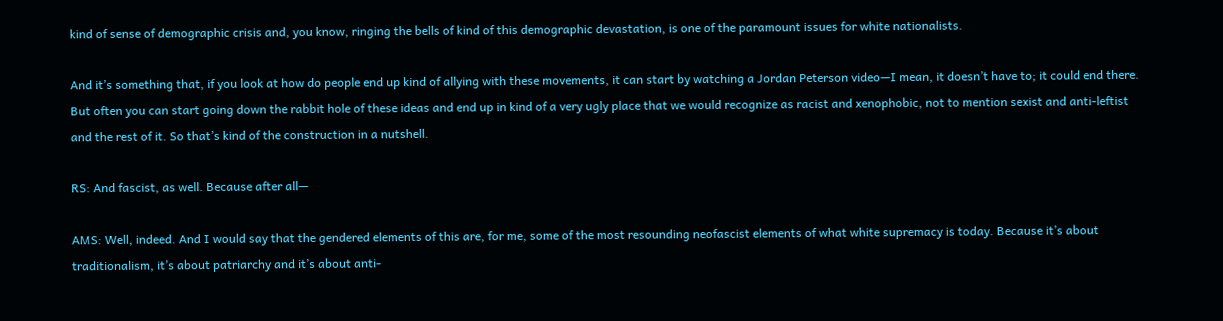kind of sense of demographic crisis and, you know, ringing the bells of kind of this demographic devastation, is one of the paramount issues for white nationalists.

And it’s something that, if you look at how do people end up kind of allying with these movements, it can start by watching a Jordan Peterson video—I mean, it doesn’t have to; it could end there. But often you can start going down the rabbit hole of these ideas and end up in kind of a very ugly place that we would recognize as racist and xenophobic, not to mention sexist and anti-leftist and the rest of it. So that’s kind of the construction in a nutshell.

RS: And fascist, as well. Because after all—

AMS: Well, indeed. And I would say that the gendered elements of this are, for me, some of the most resounding neofascist elements of what white supremacy is today. Because it’s about traditionalism, it’s about patriarchy and it’s about anti-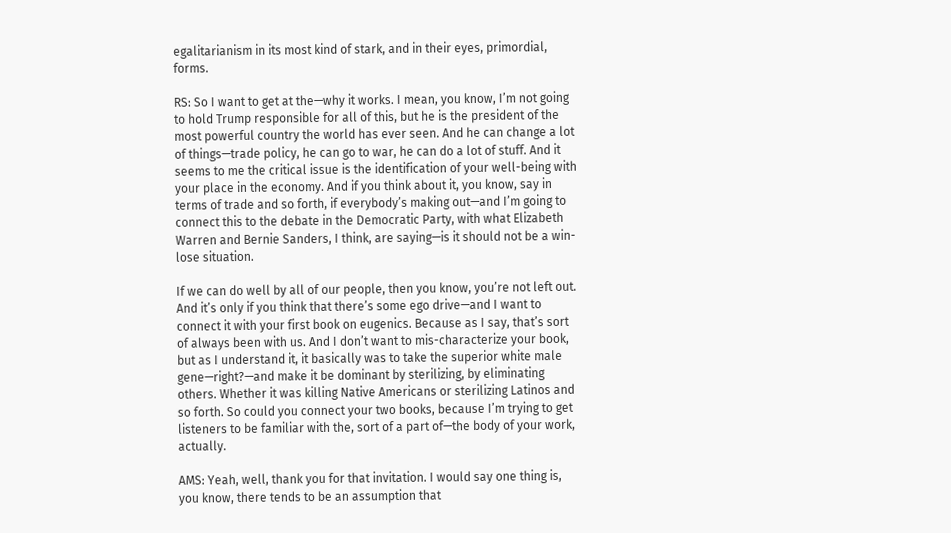egalitarianism in its most kind of stark, and in their eyes, primordial, forms.

RS: So I want to get at the—why it works. I mean, you know, I’m not going to hold Trump responsible for all of this, but he is the president of the most powerful country the world has ever seen. And he can change a lot of things—trade policy, he can go to war, he can do a lot of stuff. And it seems to me the critical issue is the identification of your well-being with your place in the economy. And if you think about it, you know, say in terms of trade and so forth, if everybody’s making out—and I’m going to connect this to the debate in the Democratic Party, with what Elizabeth Warren and Bernie Sanders, I think, are saying—is it should not be a win-lose situation.

If we can do well by all of our people, then you know, you’re not left out. And it’s only if you think that there’s some ego drive—and I want to connect it with your first book on eugenics. Because as I say, that’s sort of always been with us. And I don’t want to mis-characterize your book, but as I understand it, it basically was to take the superior white male gene—right?—and make it be dominant by sterilizing, by eliminating others. Whether it was killing Native Americans or sterilizing Latinos and so forth. So could you connect your two books, because I’m trying to get listeners to be familiar with the, sort of a part of—the body of your work, actually.

AMS: Yeah, well, thank you for that invitation. I would say one thing is, you know, there tends to be an assumption that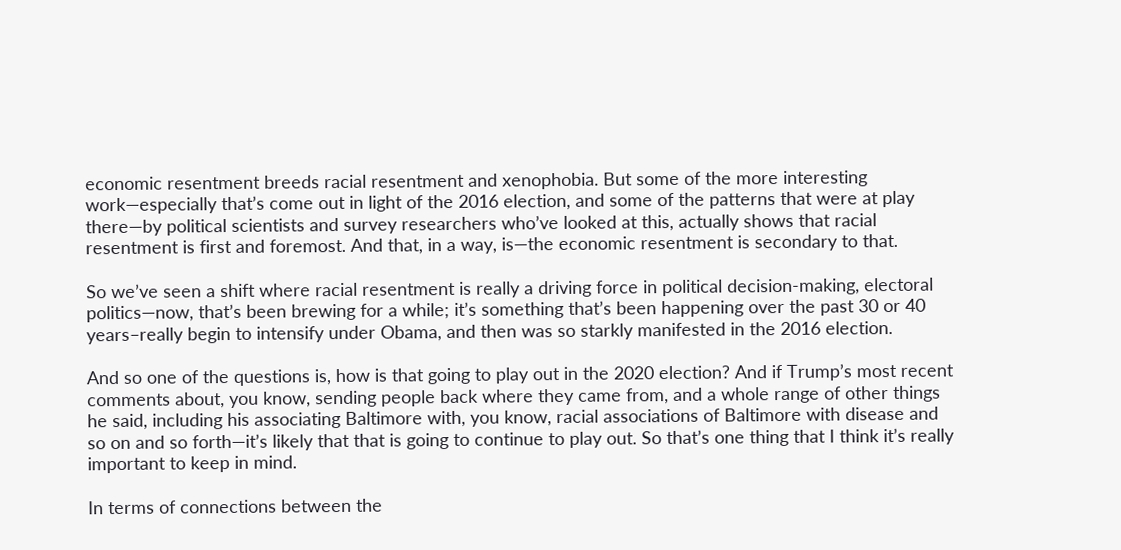economic resentment breeds racial resentment and xenophobia. But some of the more interesting work—especially that’s come out in light of the 2016 election, and some of the patterns that were at play there—by political scientists and survey researchers who’ve looked at this, actually shows that racial resentment is first and foremost. And that, in a way, is—the economic resentment is secondary to that.

So we’ve seen a shift where racial resentment is really a driving force in political decision-making, electoral politics—now, that’s been brewing for a while; it’s something that’s been happening over the past 30 or 40 years–really begin to intensify under Obama, and then was so starkly manifested in the 2016 election.

And so one of the questions is, how is that going to play out in the 2020 election? And if Trump’s most recent comments about, you know, sending people back where they came from, and a whole range of other things he said, including his associating Baltimore with, you know, racial associations of Baltimore with disease and so on and so forth—it’s likely that that is going to continue to play out. So that’s one thing that I think it’s really important to keep in mind.

In terms of connections between the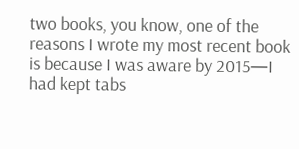two books, you know, one of the reasons I wrote my most recent book is because I was aware by 2015—I had kept tabs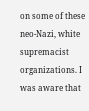on some of these neo-Nazi, white supremacist organizations. I was aware that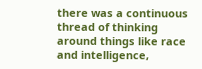there was a continuous thread of thinking around things like race and intelligence,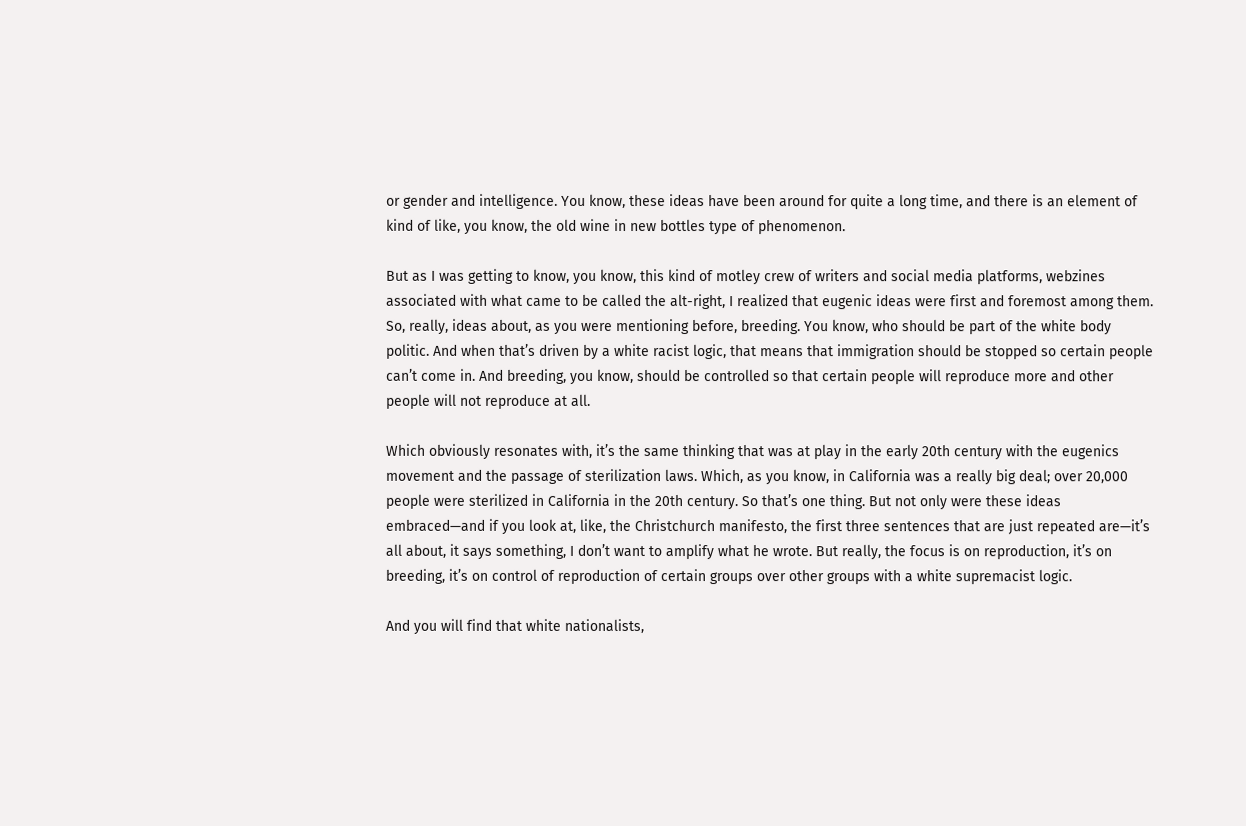or gender and intelligence. You know, these ideas have been around for quite a long time, and there is an element of kind of like, you know, the old wine in new bottles type of phenomenon.

But as I was getting to know, you know, this kind of motley crew of writers and social media platforms, webzines associated with what came to be called the alt-right, I realized that eugenic ideas were first and foremost among them. So, really, ideas about, as you were mentioning before, breeding. You know, who should be part of the white body politic. And when that’s driven by a white racist logic, that means that immigration should be stopped so certain people can’t come in. And breeding, you know, should be controlled so that certain people will reproduce more and other people will not reproduce at all.

Which obviously resonates with, it’s the same thinking that was at play in the early 20th century with the eugenics movement and the passage of sterilization laws. Which, as you know, in California was a really big deal; over 20,000 people were sterilized in California in the 20th century. So that’s one thing. But not only were these ideas embraced—and if you look at, like, the Christchurch manifesto, the first three sentences that are just repeated are—it’s all about, it says something, I don’t want to amplify what he wrote. But really, the focus is on reproduction, it’s on breeding, it’s on control of reproduction of certain groups over other groups with a white supremacist logic.

And you will find that white nationalists,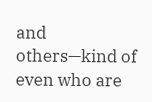and others—kind of even who are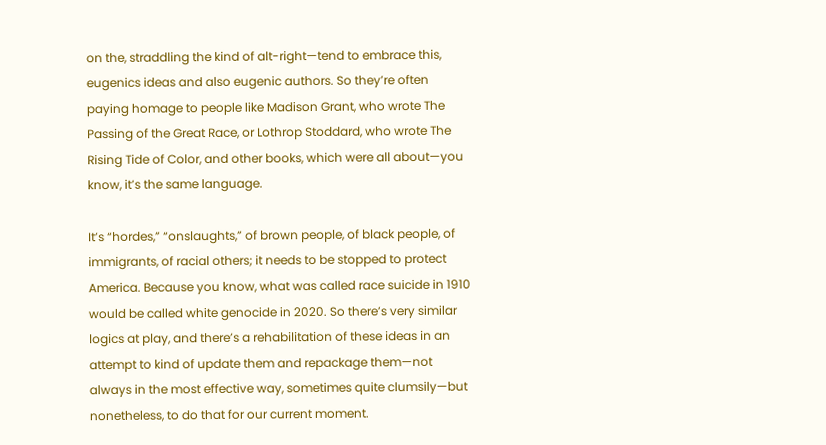on the, straddling the kind of alt-right—tend to embrace this, eugenics ideas and also eugenic authors. So they’re often paying homage to people like Madison Grant, who wrote The Passing of the Great Race, or Lothrop Stoddard, who wrote The Rising Tide of Color, and other books, which were all about—you know, it’s the same language.

It’s “hordes,” “onslaughts,” of brown people, of black people, of immigrants, of racial others; it needs to be stopped to protect America. Because you know, what was called race suicide in 1910 would be called white genocide in 2020. So there’s very similar logics at play, and there’s a rehabilitation of these ideas in an attempt to kind of update them and repackage them—not always in the most effective way, sometimes quite clumsily—but nonetheless, to do that for our current moment.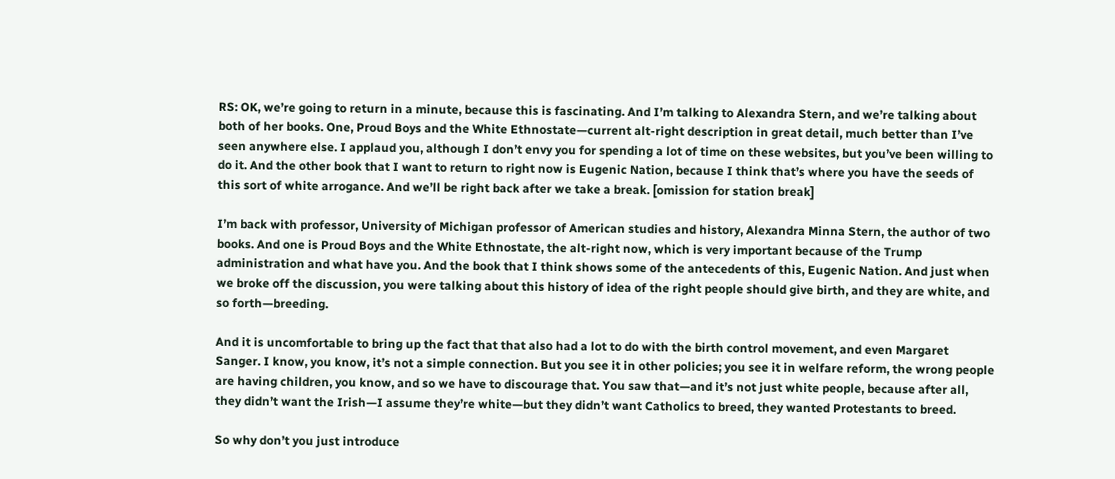RS: OK, we’re going to return in a minute, because this is fascinating. And I’m talking to Alexandra Stern, and we’re talking about both of her books. One, Proud Boys and the White Ethnostate—current alt-right description in great detail, much better than I’ve seen anywhere else. I applaud you, although I don’t envy you for spending a lot of time on these websites, but you’ve been willing to do it. And the other book that I want to return to right now is Eugenic Nation, because I think that’s where you have the seeds of this sort of white arrogance. And we’ll be right back after we take a break. [omission for station break]

I’m back with professor, University of Michigan professor of American studies and history, Alexandra Minna Stern, the author of two books. And one is Proud Boys and the White Ethnostate, the alt-right now, which is very important because of the Trump administration and what have you. And the book that I think shows some of the antecedents of this, Eugenic Nation. And just when we broke off the discussion, you were talking about this history of idea of the right people should give birth, and they are white, and so forth—breeding.

And it is uncomfortable to bring up the fact that that also had a lot to do with the birth control movement, and even Margaret Sanger. I know, you know, it’s not a simple connection. But you see it in other policies; you see it in welfare reform, the wrong people are having children, you know, and so we have to discourage that. You saw that—and it’s not just white people, because after all, they didn’t want the Irish—I assume they’re white—but they didn’t want Catholics to breed, they wanted Protestants to breed.

So why don’t you just introduce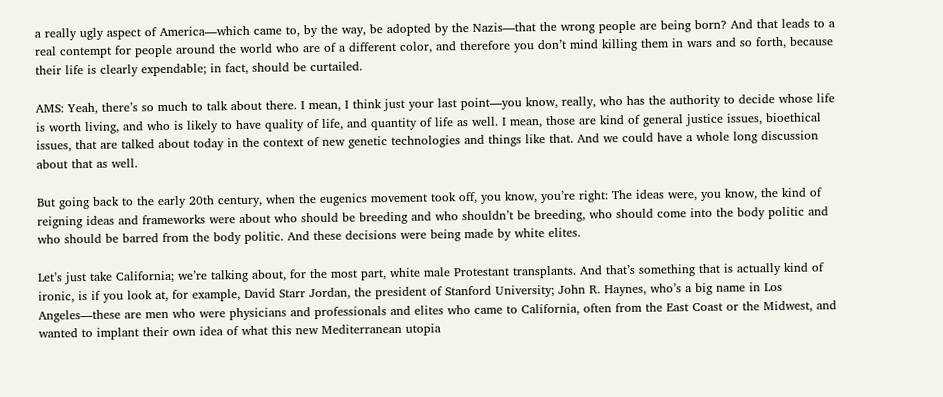a really ugly aspect of America—which came to, by the way, be adopted by the Nazis—that the wrong people are being born? And that leads to a real contempt for people around the world who are of a different color, and therefore you don’t mind killing them in wars and so forth, because their life is clearly expendable; in fact, should be curtailed.

AMS: Yeah, there’s so much to talk about there. I mean, I think just your last point—you know, really, who has the authority to decide whose life is worth living, and who is likely to have quality of life, and quantity of life as well. I mean, those are kind of general justice issues, bioethical issues, that are talked about today in the context of new genetic technologies and things like that. And we could have a whole long discussion about that as well.

But going back to the early 20th century, when the eugenics movement took off, you know, you’re right: The ideas were, you know, the kind of reigning ideas and frameworks were about who should be breeding and who shouldn’t be breeding, who should come into the body politic and who should be barred from the body politic. And these decisions were being made by white elites.

Let’s just take California; we’re talking about, for the most part, white male Protestant transplants. And that’s something that is actually kind of ironic, is if you look at, for example, David Starr Jordan, the president of Stanford University; John R. Haynes, who’s a big name in Los Angeles—these are men who were physicians and professionals and elites who came to California, often from the East Coast or the Midwest, and wanted to implant their own idea of what this new Mediterranean utopia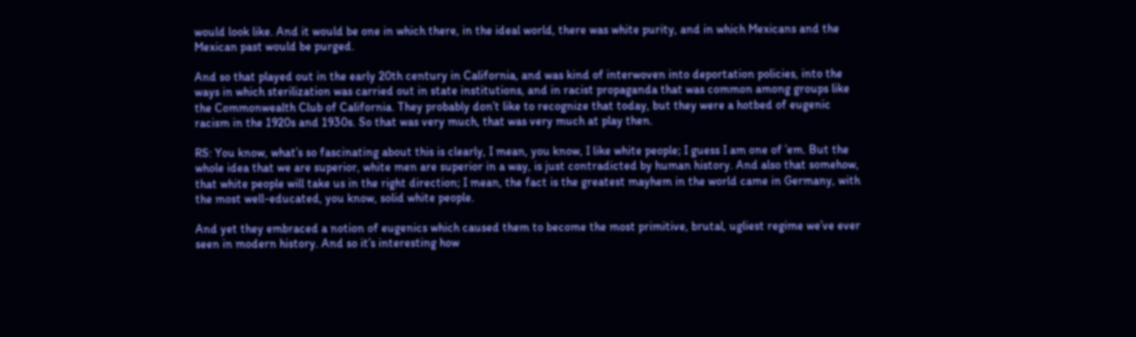would look like. And it would be one in which there, in the ideal world, there was white purity, and in which Mexicans and the Mexican past would be purged.

And so that played out in the early 20th century in California, and was kind of interwoven into deportation policies, into the ways in which sterilization was carried out in state institutions, and in racist propaganda that was common among groups like the Commonwealth Club of California. They probably don’t like to recognize that today, but they were a hotbed of eugenic racism in the 1920s and 1930s. So that was very much, that was very much at play then.

RS: You know, what’s so fascinating about this is clearly, I mean, you know, I like white people; I guess I am one of ’em. But the whole idea that we are superior, white men are superior in a way, is just contradicted by human history. And also that somehow, that white people will take us in the right direction; I mean, the fact is the greatest mayhem in the world came in Germany, with the most well-educated, you know, solid white people.

And yet they embraced a notion of eugenics which caused them to become the most primitive, brutal, ugliest regime we’ve ever seen in modern history. And so it’s interesting how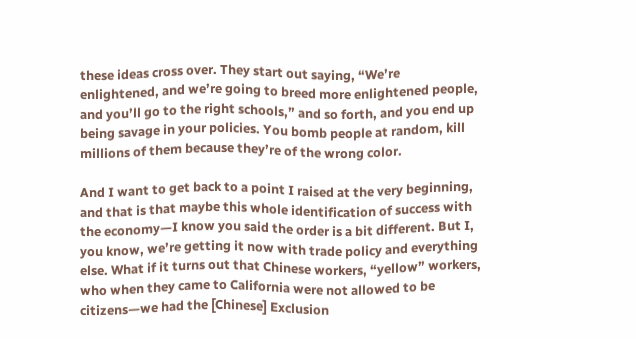these ideas cross over. They start out saying, “We’re enlightened, and we’re going to breed more enlightened people, and you’ll go to the right schools,” and so forth, and you end up being savage in your policies. You bomb people at random, kill millions of them because they’re of the wrong color.

And I want to get back to a point I raised at the very beginning, and that is that maybe this whole identification of success with the economy—I know you said the order is a bit different. But I, you know, we’re getting it now with trade policy and everything else. What if it turns out that Chinese workers, “yellow” workers, who when they came to California were not allowed to be citizens—we had the [Chinese] Exclusion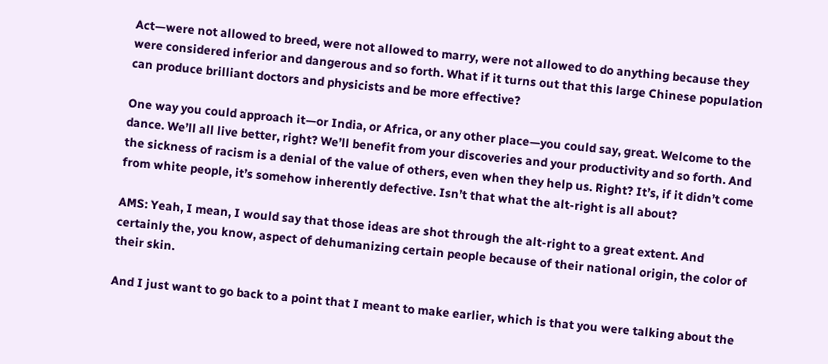Act—were not allowed to breed, were not allowed to marry, were not allowed to do anything because they were considered inferior and dangerous and so forth. What if it turns out that this large Chinese population can produce brilliant doctors and physicists and be more effective?

One way you could approach it—or India, or Africa, or any other place—you could say, great. Welcome to the dance. We’ll all live better, right? We’ll benefit from your discoveries and your productivity and so forth. And the sickness of racism is a denial of the value of others, even when they help us. Right? It’s, if it didn’t come from white people, it’s somehow inherently defective. Isn’t that what the alt-right is all about?

AMS: Yeah, I mean, I would say that those ideas are shot through the alt-right to a great extent. And certainly the, you know, aspect of dehumanizing certain people because of their national origin, the color of their skin.

And I just want to go back to a point that I meant to make earlier, which is that you were talking about the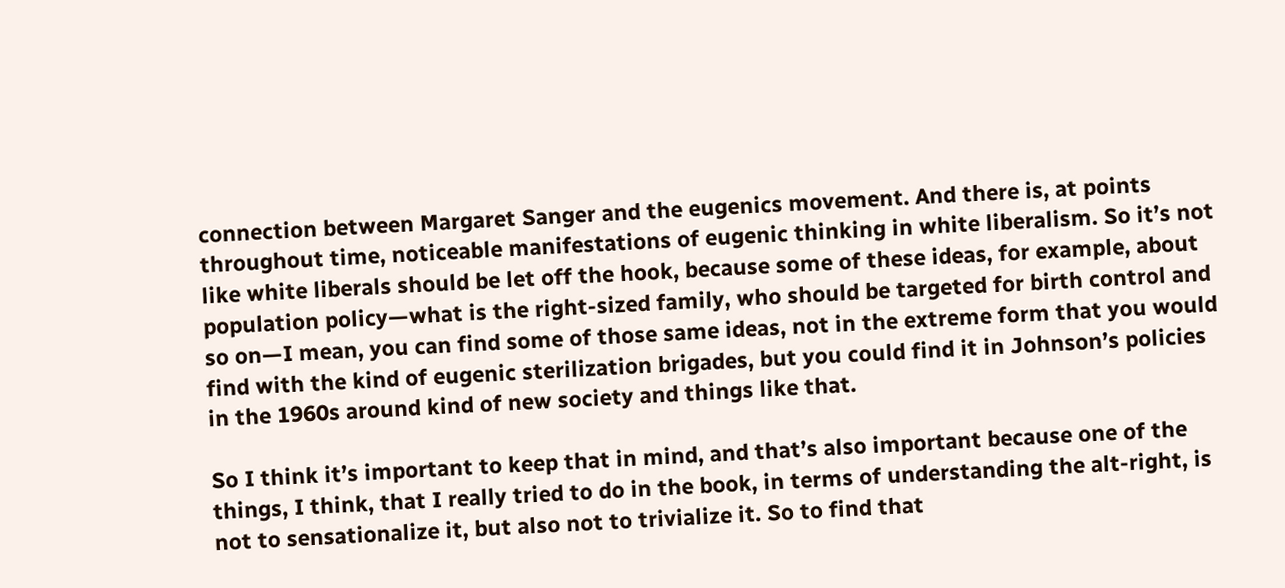connection between Margaret Sanger and the eugenics movement. And there is, at points throughout time, noticeable manifestations of eugenic thinking in white liberalism. So it’s not like white liberals should be let off the hook, because some of these ideas, for example, about population policy—what is the right-sized family, who should be targeted for birth control and so on—I mean, you can find some of those same ideas, not in the extreme form that you would find with the kind of eugenic sterilization brigades, but you could find it in Johnson’s policies in the 1960s around kind of new society and things like that.

So I think it’s important to keep that in mind, and that’s also important because one of the things, I think, that I really tried to do in the book, in terms of understanding the alt-right, is not to sensationalize it, but also not to trivialize it. So to find that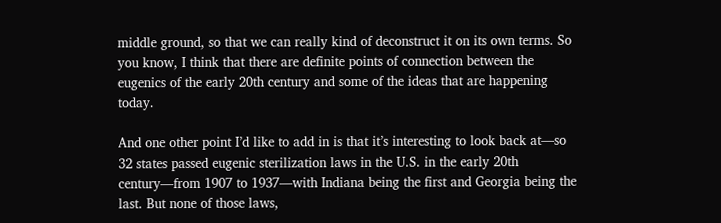middle ground, so that we can really kind of deconstruct it on its own terms. So you know, I think that there are definite points of connection between the eugenics of the early 20th century and some of the ideas that are happening today.

And one other point I’d like to add in is that it’s interesting to look back at—so 32 states passed eugenic sterilization laws in the U.S. in the early 20th century—from 1907 to 1937—with Indiana being the first and Georgia being the last. But none of those laws,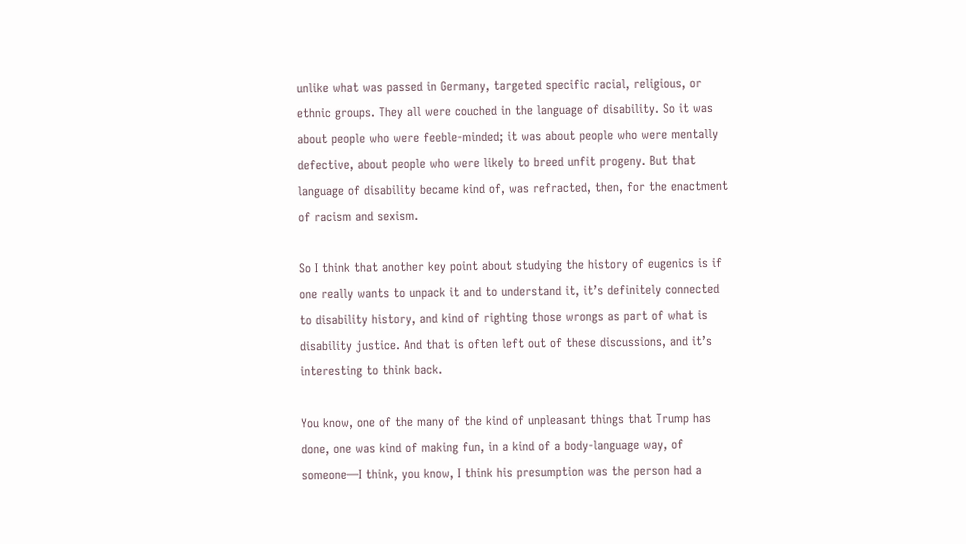unlike what was passed in Germany, targeted specific racial, religious, or ethnic groups. They all were couched in the language of disability. So it was about people who were feeble-minded; it was about people who were mentally defective, about people who were likely to breed unfit progeny. But that language of disability became kind of, was refracted, then, for the enactment of racism and sexism.

So I think that another key point about studying the history of eugenics is if one really wants to unpack it and to understand it, it’s definitely connected to disability history, and kind of righting those wrongs as part of what is disability justice. And that is often left out of these discussions, and it’s interesting to think back.

You know, one of the many of the kind of unpleasant things that Trump has done, one was kind of making fun, in a kind of a body-language way, of someone—I think, you know, I think his presumption was the person had a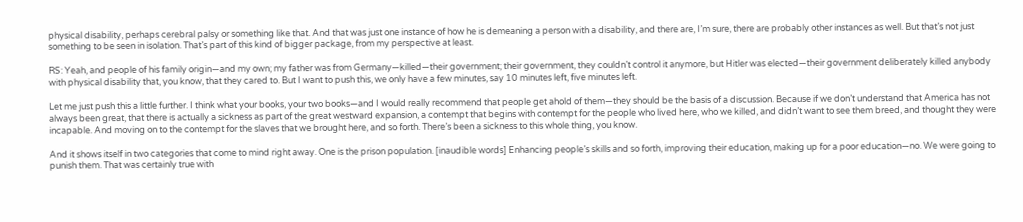physical disability, perhaps cerebral palsy or something like that. And that was just one instance of how he is demeaning a person with a disability, and there are, I’m sure, there are probably other instances as well. But that’s not just something to be seen in isolation. That’s part of this kind of bigger package, from my perspective at least.

RS: Yeah, and people of his family origin—and my own; my father was from Germany—killed—their government; their government, they couldn’t control it anymore, but Hitler was elected—their government deliberately killed anybody with physical disability that, you know, that they cared to. But I want to push this, we only have a few minutes, say 10 minutes left, five minutes left.

Let me just push this a little further. I think what your books, your two books—and I would really recommend that people get ahold of them—they should be the basis of a discussion. Because if we don’t understand that America has not always been great, that there is actually a sickness as part of the great westward expansion, a contempt that begins with contempt for the people who lived here, who we killed, and didn’t want to see them breed, and thought they were incapable. And moving on to the contempt for the slaves that we brought here, and so forth. There’s been a sickness to this whole thing, you know.

And it shows itself in two categories that come to mind right away. One is the prison population. [inaudible words] Enhancing people’s skills and so forth, improving their education, making up for a poor education—no. We were going to punish them. That was certainly true with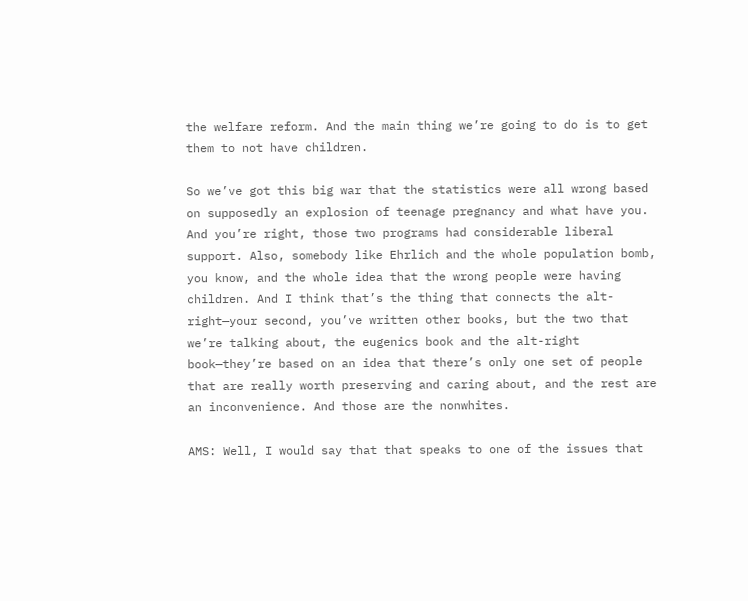the welfare reform. And the main thing we’re going to do is to get them to not have children.

So we’ve got this big war that the statistics were all wrong based on supposedly an explosion of teenage pregnancy and what have you. And you’re right, those two programs had considerable liberal support. Also, somebody like Ehrlich and the whole population bomb, you know, and the whole idea that the wrong people were having children. And I think that’s the thing that connects the alt-right—your second, you’ve written other books, but the two that we’re talking about, the eugenics book and the alt-right book—they’re based on an idea that there’s only one set of people that are really worth preserving and caring about, and the rest are an inconvenience. And those are the nonwhites.

AMS: Well, I would say that that speaks to one of the issues that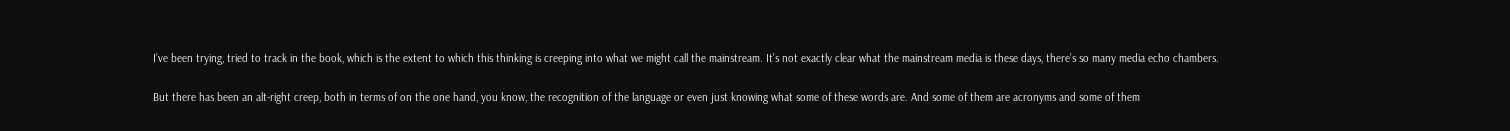I’ve been trying, tried to track in the book, which is the extent to which this thinking is creeping into what we might call the mainstream. It’s not exactly clear what the mainstream media is these days, there’s so many media echo chambers.

But there has been an alt-right creep, both in terms of on the one hand, you know, the recognition of the language or even just knowing what some of these words are. And some of them are acronyms and some of them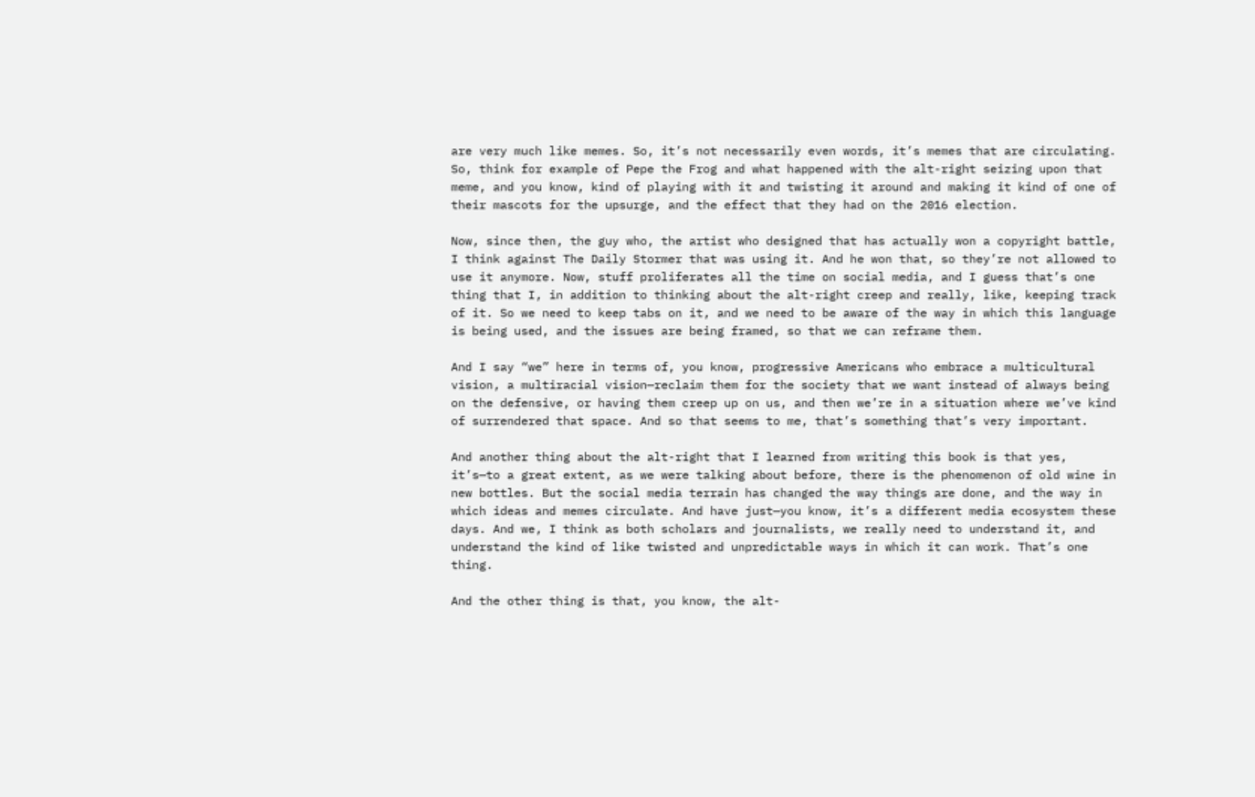are very much like memes. So, it’s not necessarily even words, it’s memes that are circulating. So, think for example of Pepe the Frog and what happened with the alt-right seizing upon that meme, and you know, kind of playing with it and twisting it around and making it kind of one of their mascots for the upsurge, and the effect that they had on the 2016 election.

Now, since then, the guy who, the artist who designed that has actually won a copyright battle, I think against The Daily Stormer that was using it. And he won that, so they’re not allowed to use it anymore. Now, stuff proliferates all the time on social media, and I guess that’s one thing that I, in addition to thinking about the alt-right creep and really, like, keeping track of it. So we need to keep tabs on it, and we need to be aware of the way in which this language is being used, and the issues are being framed, so that we can reframe them.

And I say “we” here in terms of, you know, progressive Americans who embrace a multicultural vision, a multiracial vision—reclaim them for the society that we want instead of always being on the defensive, or having them creep up on us, and then we’re in a situation where we’ve kind of surrendered that space. And so that seems to me, that’s something that’s very important.

And another thing about the alt-right that I learned from writing this book is that yes, it’s—to a great extent, as we were talking about before, there is the phenomenon of old wine in new bottles. But the social media terrain has changed the way things are done, and the way in which ideas and memes circulate. And have just—you know, it’s a different media ecosystem these days. And we, I think as both scholars and journalists, we really need to understand it, and understand the kind of like twisted and unpredictable ways in which it can work. That’s one thing.

And the other thing is that, you know, the alt-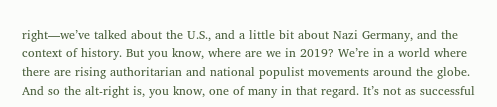right—we’ve talked about the U.S., and a little bit about Nazi Germany, and the context of history. But you know, where are we in 2019? We’re in a world where there are rising authoritarian and national populist movements around the globe. And so the alt-right is, you know, one of many in that regard. It’s not as successful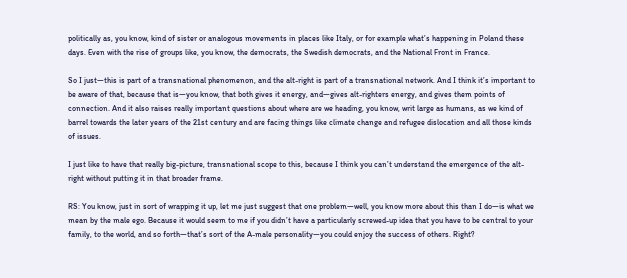politically as, you know, kind of sister or analogous movements in places like Italy, or for example what’s happening in Poland these days. Even with the rise of groups like, you know, the democrats, the Swedish democrats, and the National Front in France.

So I just—this is part of a transnational phenomenon, and the alt-right is part of a transnational network. And I think it’s important to be aware of that, because that is—you know, that both gives it energy, and—gives alt-righters energy, and gives them points of connection. And it also raises really important questions about where are we heading, you know, writ large as humans, as we kind of barrel towards the later years of the 21st century and are facing things like climate change and refugee dislocation and all those kinds of issues.

I just like to have that really big-picture, transnational scope to this, because I think you can’t understand the emergence of the alt-right without putting it in that broader frame.

RS: You know, just in sort of wrapping it up, let me just suggest that one problem—well, you know more about this than I do—is what we mean by the male ego. Because it would seem to me if you didn’t have a particularly screwed-up idea that you have to be central to your family, to the world, and so forth—that’s sort of the A-male personality—you could enjoy the success of others. Right?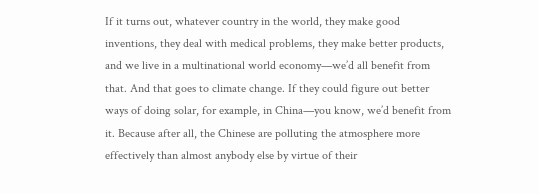If it turns out, whatever country in the world, they make good inventions, they deal with medical problems, they make better products, and we live in a multinational world economy—we’d all benefit from that. And that goes to climate change. If they could figure out better ways of doing solar, for example, in China—you know, we’d benefit from it. Because after all, the Chinese are polluting the atmosphere more effectively than almost anybody else by virtue of their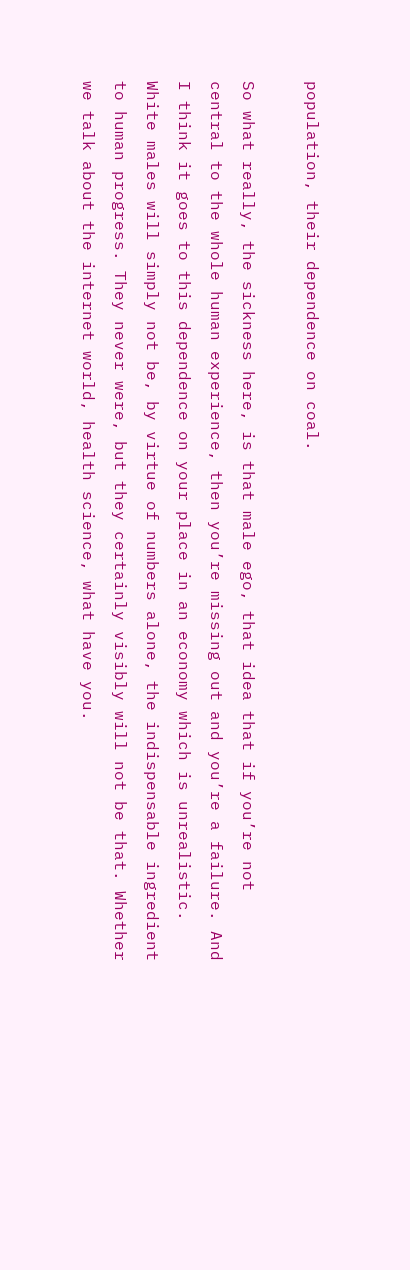population, their dependence on coal.

So what really, the sickness here, is that male ego, that idea that if you’re not central to the whole human experience, then you’re missing out and you’re a failure. And I think it goes to this dependence on your place in an economy which is unrealistic. White males will simply not be, by virtue of numbers alone, the indispensable ingredient to human progress. They never were, but they certainly visibly will not be that. Whether we talk about the internet world, health science, what have you.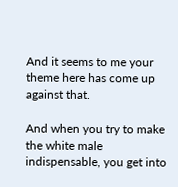And it seems to me your theme here has come up against that.

And when you try to make the white male indispensable, you get into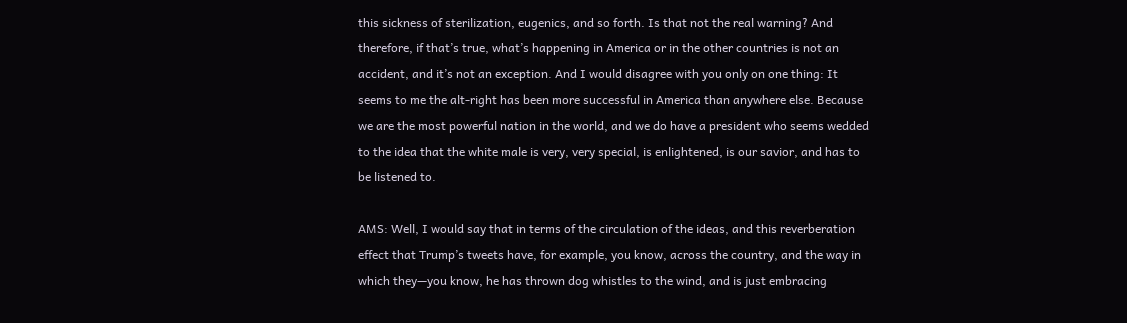this sickness of sterilization, eugenics, and so forth. Is that not the real warning? And therefore, if that’s true, what’s happening in America or in the other countries is not an accident, and it’s not an exception. And I would disagree with you only on one thing: It seems to me the alt-right has been more successful in America than anywhere else. Because we are the most powerful nation in the world, and we do have a president who seems wedded to the idea that the white male is very, very special, is enlightened, is our savior, and has to be listened to.

AMS: Well, I would say that in terms of the circulation of the ideas, and this reverberation effect that Trump’s tweets have, for example, you know, across the country, and the way in which they—you know, he has thrown dog whistles to the wind, and is just embracing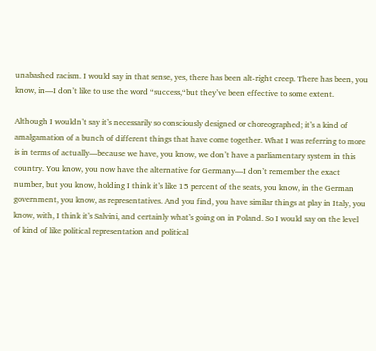unabashed racism. I would say in that sense, yes, there has been alt-right creep. There has been, you know, in—I don’t like to use the word “success,“but they’ve been effective to some extent.

Although I wouldn’t say it’s necessarily so consciously designed or choreographed; it’s a kind of amalgamation of a bunch of different things that have come together. What I was referring to more is in terms of actually—because we have, you know, we don’t have a parliamentary system in this country. You know, you now have the alternative for Germany—I don’t remember the exact number, but you know, holding I think it’s like 15 percent of the seats, you know, in the German government, you know, as representatives. And you find, you have similar things at play in Italy, you know, with, I think it’s Salvini, and certainly what’s going on in Poland. So I would say on the level of kind of like political representation and political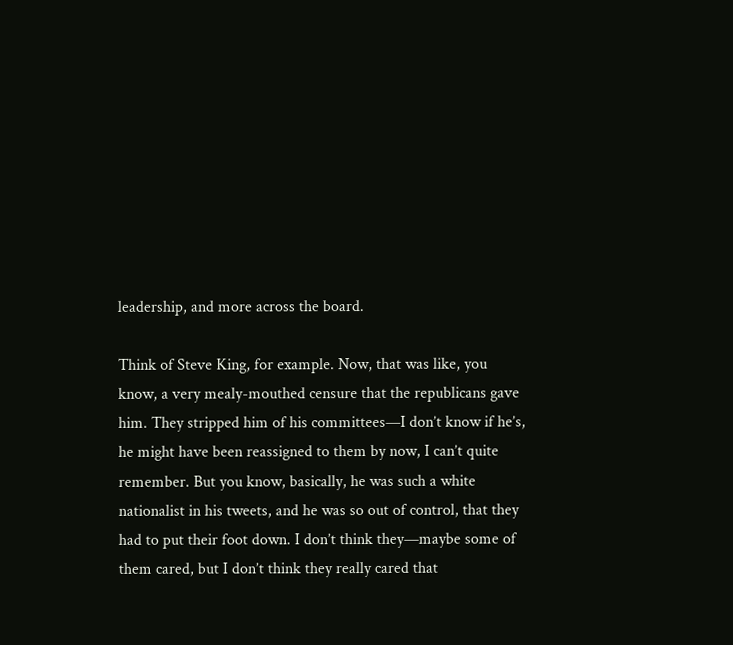leadership, and more across the board.

Think of Steve King, for example. Now, that was like, you know, a very mealy-mouthed censure that the republicans gave him. They stripped him of his committees—I don’t know if he’s, he might have been reassigned to them by now, I can’t quite remember. But you know, basically, he was such a white nationalist in his tweets, and he was so out of control, that they had to put their foot down. I don’t think they—maybe some of them cared, but I don’t think they really cared that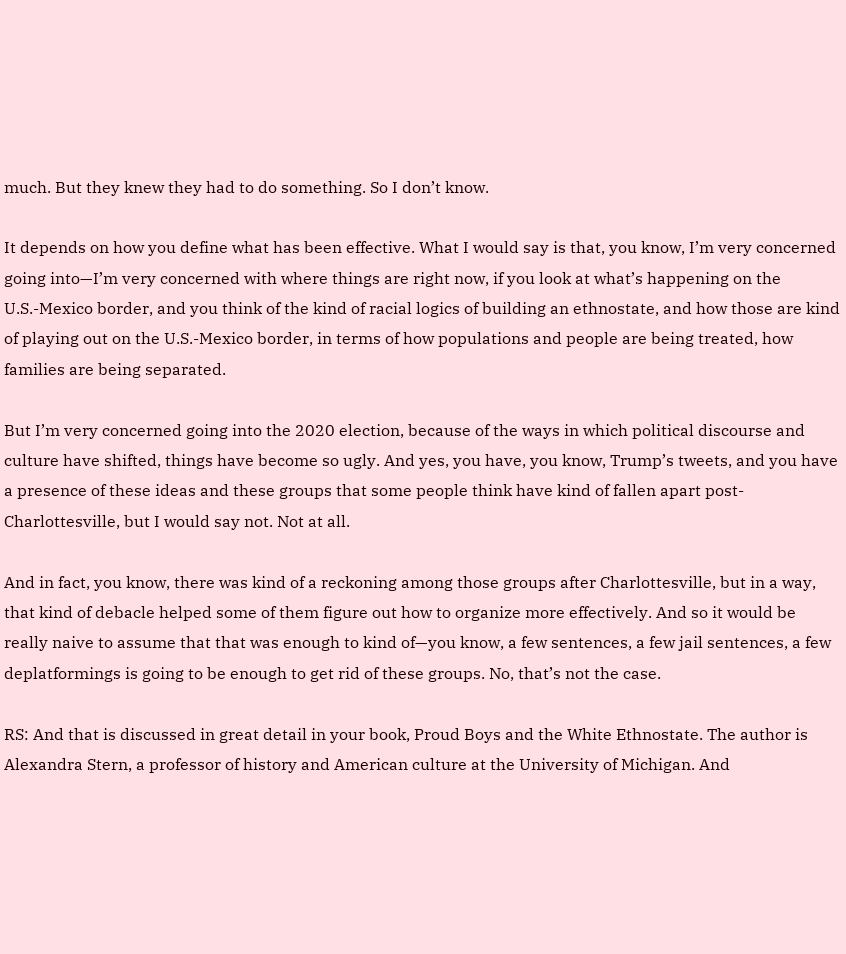much. But they knew they had to do something. So I don’t know.

It depends on how you define what has been effective. What I would say is that, you know, I’m very concerned going into—I’m very concerned with where things are right now, if you look at what’s happening on the U.S.-Mexico border, and you think of the kind of racial logics of building an ethnostate, and how those are kind of playing out on the U.S.-Mexico border, in terms of how populations and people are being treated, how families are being separated.

But I’m very concerned going into the 2020 election, because of the ways in which political discourse and culture have shifted, things have become so ugly. And yes, you have, you know, Trump’s tweets, and you have a presence of these ideas and these groups that some people think have kind of fallen apart post-Charlottesville, but I would say not. Not at all.

And in fact, you know, there was kind of a reckoning among those groups after Charlottesville, but in a way, that kind of debacle helped some of them figure out how to organize more effectively. And so it would be really naive to assume that that was enough to kind of—you know, a few sentences, a few jail sentences, a few deplatformings is going to be enough to get rid of these groups. No, that’s not the case.

RS: And that is discussed in great detail in your book, Proud Boys and the White Ethnostate. The author is Alexandra Stern, a professor of history and American culture at the University of Michigan. And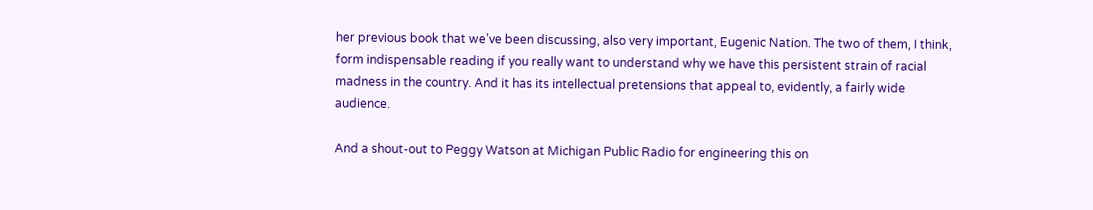her previous book that we’ve been discussing, also very important, Eugenic Nation. The two of them, I think, form indispensable reading if you really want to understand why we have this persistent strain of racial madness in the country. And it has its intellectual pretensions that appeal to, evidently, a fairly wide audience.

And a shout-out to Peggy Watson at Michigan Public Radio for engineering this on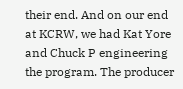their end. And on our end at KCRW, we had Kat Yore and Chuck P engineering the program. The producer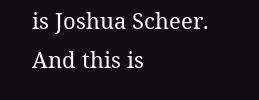is Joshua Scheer. And this is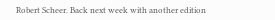Robert Scheer. Back next week with another edition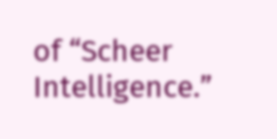of “Scheer Intelligence.”